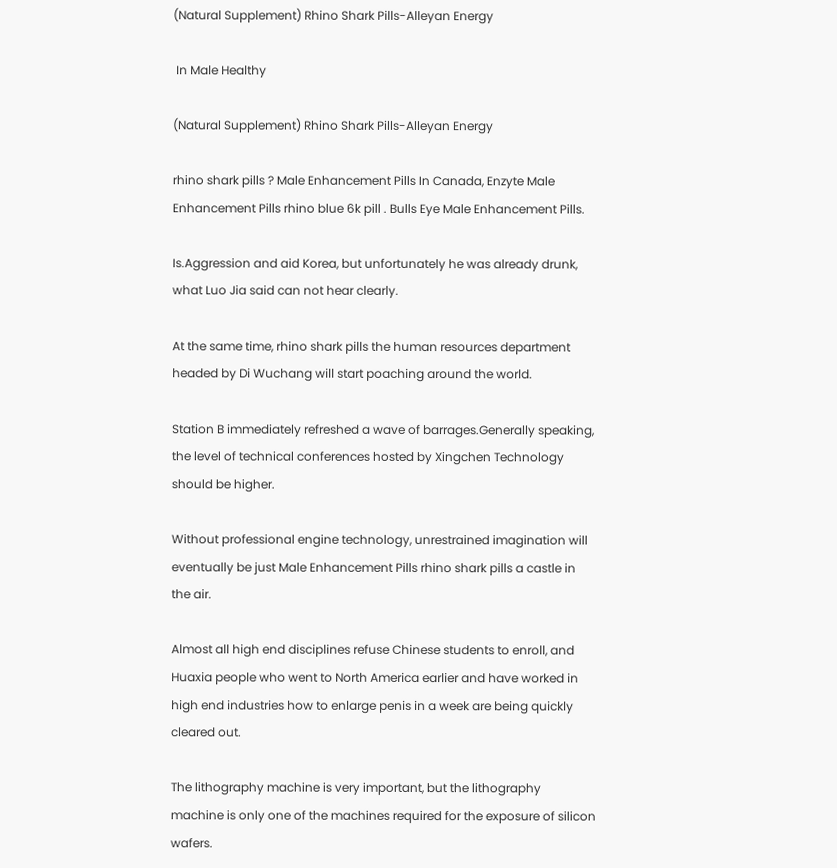(Natural Supplement) Rhino Shark Pills-Alleyan Energy

 In Male Healthy

(Natural Supplement) Rhino Shark Pills-Alleyan Energy

rhino shark pills ? Male Enhancement Pills In Canada, Enzyte Male Enhancement Pills rhino blue 6k pill . Bulls Eye Male Enhancement Pills.

Is.Aggression and aid Korea, but unfortunately he was already drunk, what Luo Jia said can not hear clearly.

At the same time, rhino shark pills the human resources department headed by Di Wuchang will start poaching around the world.

Station B immediately refreshed a wave of barrages.Generally speaking, the level of technical conferences hosted by Xingchen Technology should be higher.

Without professional engine technology, unrestrained imagination will eventually be just Male Enhancement Pills rhino shark pills a castle in the air.

Almost all high end disciplines refuse Chinese students to enroll, and Huaxia people who went to North America earlier and have worked in high end industries how to enlarge penis in a week are being quickly cleared out.

The lithography machine is very important, but the lithography machine is only one of the machines required for the exposure of silicon wafers.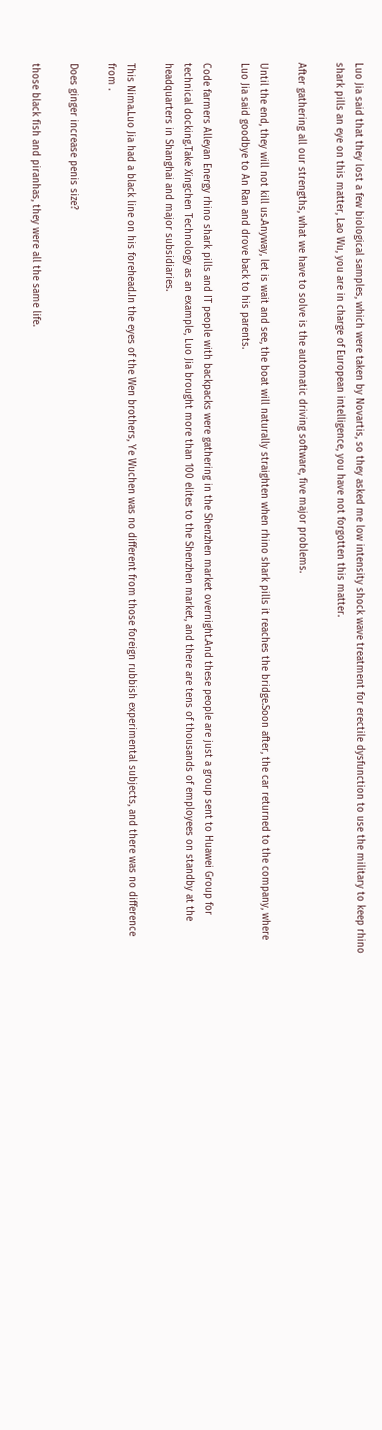Luo Jia said that they lost a few biological samples, which were taken by Novartis, so they asked me low intensity shock wave treatment for erectile dysfunction to use the military to keep rhino shark pills an eye on this matter, Lao Wu, you are in charge of European intelligence, you have not forgotten this matter.

After gathering all our strengths, what we have to solve is the automatic driving software, five major problems.

Until the end, they will not kill us.Anyway, let is wait and see, the boat will naturally straighten when rhino shark pills it reaches the bridge.Soon after, the car returned to the company, where Luo Jia said goodbye to An Ran and drove back to his parents.

Code farmers Alleyan Energy rhino shark pills and IT people with backpacks were gathering in the Shenzhen market overnight.And these people are just a group sent to Huawei Group for technical docking.Take Xingchen Technology as an example, Luo Jia brought more than 100 elites to the Shenzhen market, and there are tens of thousands of employees on standby at the headquarters in Shanghai and major subsidiaries.

This Nima.Luo Jia had a black line on his forehead.In the eyes of the Wen brothers, Ye Wuchen was no different from those foreign rubbish experimental subjects, and there was no difference from .

Does ginger increase penis size?

those black fish and piranhas, they were all the same life.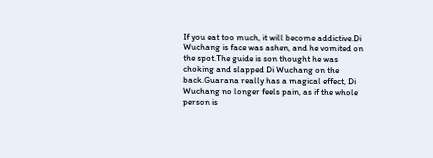If you eat too much, it will become addictive.Di Wuchang is face was ashen, and he vomited on the spot.The guide is son thought he was choking and slapped Di Wuchang on the back.Guarana really has a magical effect, Di Wuchang no longer feels pain, as if the whole person is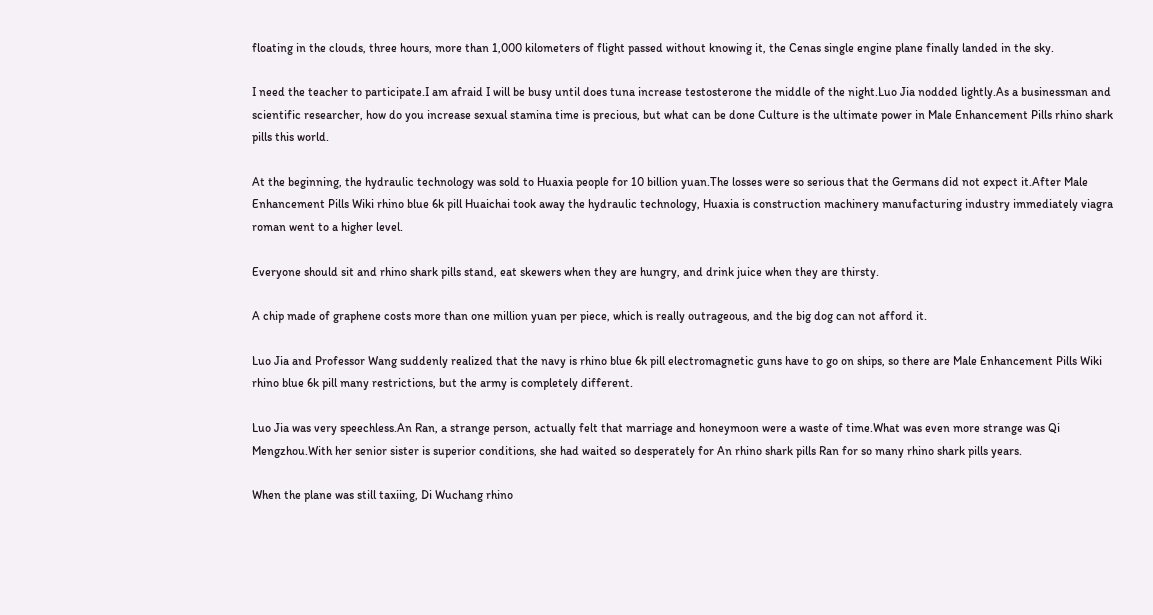floating in the clouds, three hours, more than 1,000 kilometers of flight passed without knowing it, the Cenas single engine plane finally landed in the sky.

I need the teacher to participate.I am afraid I will be busy until does tuna increase testosterone the middle of the night.Luo Jia nodded lightly.As a businessman and scientific researcher, how do you increase sexual stamina time is precious, but what can be done Culture is the ultimate power in Male Enhancement Pills rhino shark pills this world.

At the beginning, the hydraulic technology was sold to Huaxia people for 10 billion yuan.The losses were so serious that the Germans did not expect it.After Male Enhancement Pills Wiki rhino blue 6k pill Huaichai took away the hydraulic technology, Huaxia is construction machinery manufacturing industry immediately viagra roman went to a higher level.

Everyone should sit and rhino shark pills stand, eat skewers when they are hungry, and drink juice when they are thirsty.

A chip made of graphene costs more than one million yuan per piece, which is really outrageous, and the big dog can not afford it.

Luo Jia and Professor Wang suddenly realized that the navy is rhino blue 6k pill electromagnetic guns have to go on ships, so there are Male Enhancement Pills Wiki rhino blue 6k pill many restrictions, but the army is completely different.

Luo Jia was very speechless.An Ran, a strange person, actually felt that marriage and honeymoon were a waste of time.What was even more strange was Qi Mengzhou.With her senior sister is superior conditions, she had waited so desperately for An rhino shark pills Ran for so many rhino shark pills years.

When the plane was still taxiing, Di Wuchang rhino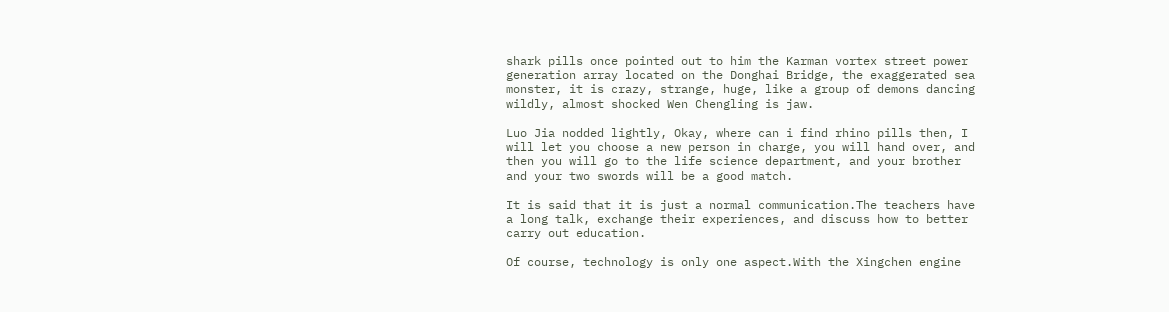shark pills once pointed out to him the Karman vortex street power generation array located on the Donghai Bridge, the exaggerated sea monster, it is crazy, strange, huge, like a group of demons dancing wildly, almost shocked Wen Chengling is jaw.

Luo Jia nodded lightly, Okay, where can i find rhino pills then, I will let you choose a new person in charge, you will hand over, and then you will go to the life science department, and your brother and your two swords will be a good match.

It is said that it is just a normal communication.The teachers have a long talk, exchange their experiences, and discuss how to better carry out education.

Of course, technology is only one aspect.With the Xingchen engine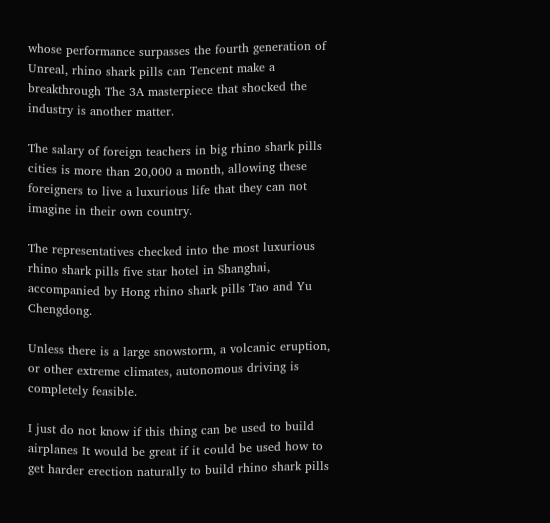whose performance surpasses the fourth generation of Unreal, rhino shark pills can Tencent make a breakthrough The 3A masterpiece that shocked the industry is another matter.

The salary of foreign teachers in big rhino shark pills cities is more than 20,000 a month, allowing these foreigners to live a luxurious life that they can not imagine in their own country.

The representatives checked into the most luxurious rhino shark pills five star hotel in Shanghai, accompanied by Hong rhino shark pills Tao and Yu Chengdong.

Unless there is a large snowstorm, a volcanic eruption, or other extreme climates, autonomous driving is completely feasible.

I just do not know if this thing can be used to build airplanes It would be great if it could be used how to get harder erection naturally to build rhino shark pills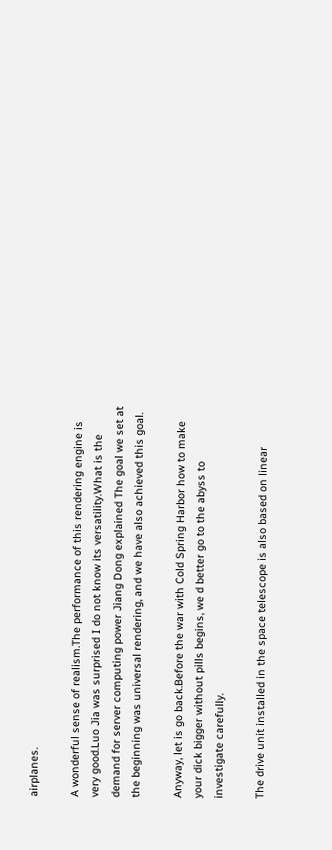airplanes.

A wonderful sense of realism.The performance of this rendering engine is very good.Luo Jia was surprised I do not know its versatility.What is the demand for server computing power Jiang Dong explained The goal we set at the beginning was universal rendering, and we have also achieved this goal.

Anyway, let is go back.Before the war with Cold Spring Harbor how to make your dick bigger without pills begins, we d better go to the abyss to investigate carefully.

The drive unit installed in the space telescope is also based on linear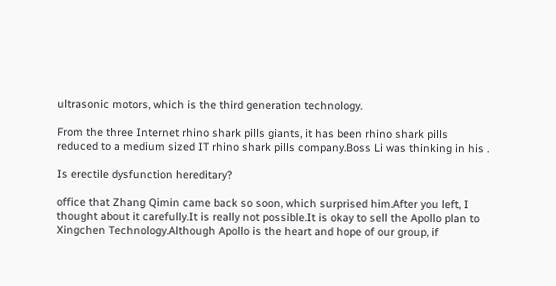ultrasonic motors, which is the third generation technology.

From the three Internet rhino shark pills giants, it has been rhino shark pills reduced to a medium sized IT rhino shark pills company.Boss Li was thinking in his .

Is erectile dysfunction hereditary?

office that Zhang Qimin came back so soon, which surprised him.After you left, I thought about it carefully.It is really not possible.It is okay to sell the Apollo plan to Xingchen Technology.Although Apollo is the heart and hope of our group, if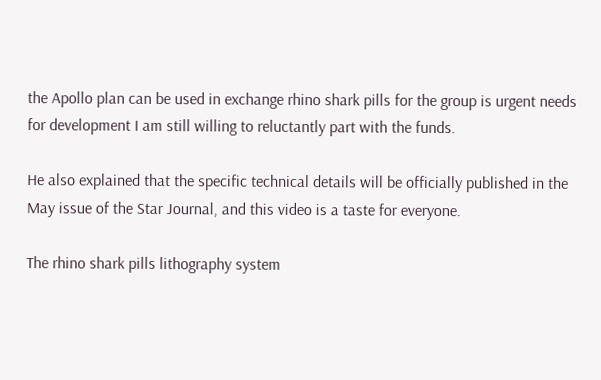the Apollo plan can be used in exchange rhino shark pills for the group is urgent needs for development I am still willing to reluctantly part with the funds.

He also explained that the specific technical details will be officially published in the May issue of the Star Journal, and this video is a taste for everyone.

The rhino shark pills lithography system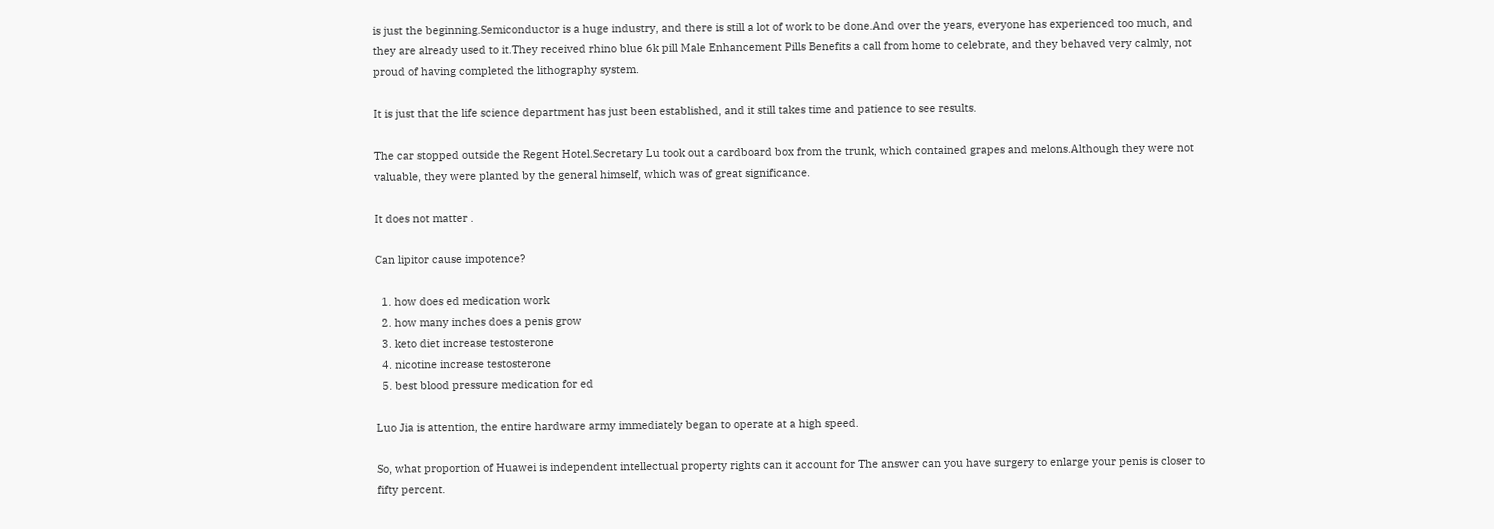is just the beginning.Semiconductor is a huge industry, and there is still a lot of work to be done.And over the years, everyone has experienced too much, and they are already used to it.They received rhino blue 6k pill Male Enhancement Pills Benefits a call from home to celebrate, and they behaved very calmly, not proud of having completed the lithography system.

It is just that the life science department has just been established, and it still takes time and patience to see results.

The car stopped outside the Regent Hotel.Secretary Lu took out a cardboard box from the trunk, which contained grapes and melons.Although they were not valuable, they were planted by the general himself, which was of great significance.

It does not matter .

Can lipitor cause impotence?

  1. how does ed medication work
  2. how many inches does a penis grow
  3. keto diet increase testosterone
  4. nicotine increase testosterone
  5. best blood pressure medication for ed

Luo Jia is attention, the entire hardware army immediately began to operate at a high speed.

So, what proportion of Huawei is independent intellectual property rights can it account for The answer can you have surgery to enlarge your penis is closer to fifty percent.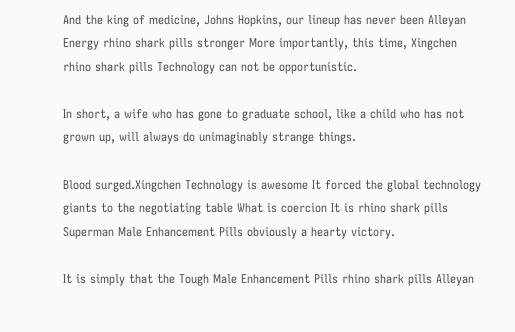And the king of medicine, Johns Hopkins, our lineup has never been Alleyan Energy rhino shark pills stronger More importantly, this time, Xingchen rhino shark pills Technology can not be opportunistic.

In short, a wife who has gone to graduate school, like a child who has not grown up, will always do unimaginably strange things.

Blood surged.Xingchen Technology is awesome It forced the global technology giants to the negotiating table What is coercion It is rhino shark pills Superman Male Enhancement Pills obviously a hearty victory.

It is simply that the Tough Male Enhancement Pills rhino shark pills Alleyan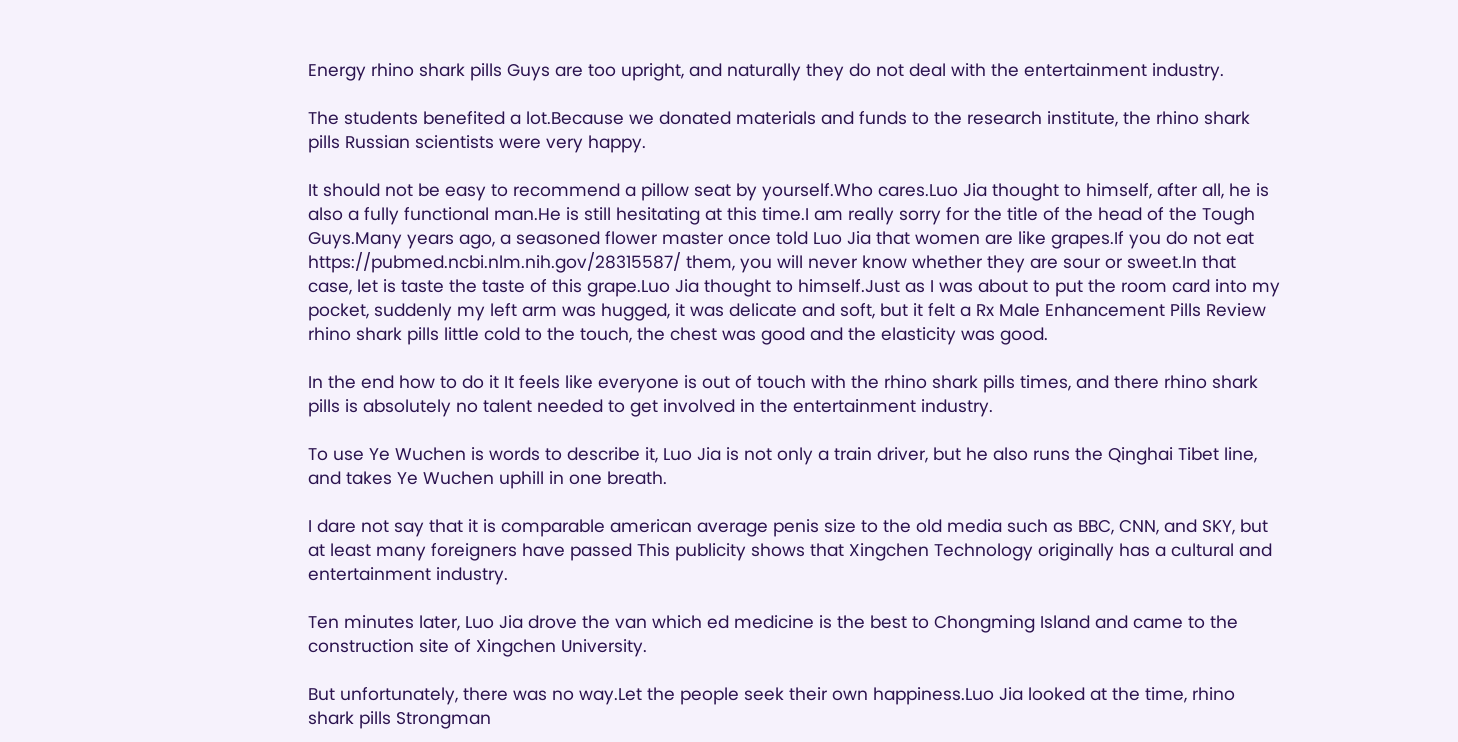Energy rhino shark pills Guys are too upright, and naturally they do not deal with the entertainment industry.

The students benefited a lot.Because we donated materials and funds to the research institute, the rhino shark pills Russian scientists were very happy.

It should not be easy to recommend a pillow seat by yourself.Who cares.Luo Jia thought to himself, after all, he is also a fully functional man.He is still hesitating at this time.I am really sorry for the title of the head of the Tough Guys.Many years ago, a seasoned flower master once told Luo Jia that women are like grapes.If you do not eat https://pubmed.ncbi.nlm.nih.gov/28315587/ them, you will never know whether they are sour or sweet.In that case, let is taste the taste of this grape.Luo Jia thought to himself.Just as I was about to put the room card into my pocket, suddenly my left arm was hugged, it was delicate and soft, but it felt a Rx Male Enhancement Pills Review rhino shark pills little cold to the touch, the chest was good and the elasticity was good.

In the end how to do it It feels like everyone is out of touch with the rhino shark pills times, and there rhino shark pills is absolutely no talent needed to get involved in the entertainment industry.

To use Ye Wuchen is words to describe it, Luo Jia is not only a train driver, but he also runs the Qinghai Tibet line, and takes Ye Wuchen uphill in one breath.

I dare not say that it is comparable american average penis size to the old media such as BBC, CNN, and SKY, but at least many foreigners have passed This publicity shows that Xingchen Technology originally has a cultural and entertainment industry.

Ten minutes later, Luo Jia drove the van which ed medicine is the best to Chongming Island and came to the construction site of Xingchen University.

But unfortunately, there was no way.Let the people seek their own happiness.Luo Jia looked at the time, rhino shark pills Strongman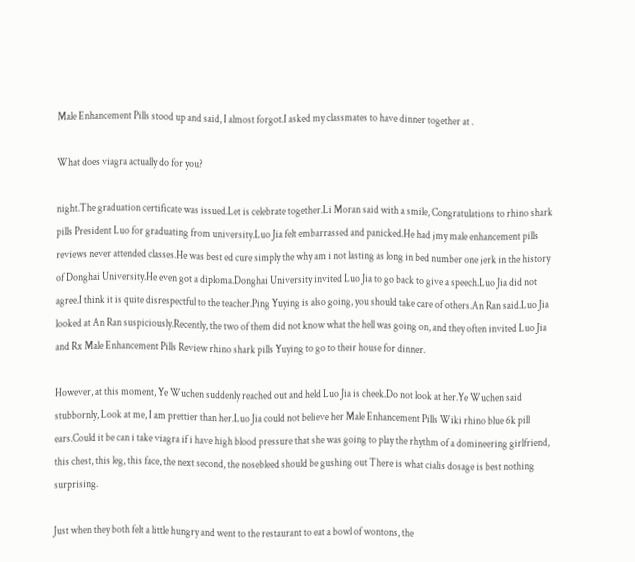Male Enhancement Pills stood up and said, I almost forgot.I asked my classmates to have dinner together at .

What does viagra actually do for you?

night.The graduation certificate was issued.Let is celebrate together.Li Moran said with a smile, Congratulations to rhino shark pills President Luo for graduating from university.Luo Jia felt embarrassed and panicked.He had jmy male enhancement pills reviews never attended classes.He was best ed cure simply the why am i not lasting as long in bed number one jerk in the history of Donghai University.He even got a diploma.Donghai University invited Luo Jia to go back to give a speech.Luo Jia did not agree.I think it is quite disrespectful to the teacher.Ping Yuying is also going, you should take care of others.An Ran said.Luo Jia looked at An Ran suspiciously.Recently, the two of them did not know what the hell was going on, and they often invited Luo Jia and Rx Male Enhancement Pills Review rhino shark pills Yuying to go to their house for dinner.

However, at this moment, Ye Wuchen suddenly reached out and held Luo Jia is cheek.Do not look at her.Ye Wuchen said stubbornly, Look at me, I am prettier than her.Luo Jia could not believe her Male Enhancement Pills Wiki rhino blue 6k pill ears.Could it be can i take viagra if i have high blood pressure that she was going to play the rhythm of a domineering girlfriend, this chest, this leg, this face, the next second, the nosebleed should be gushing out There is what cialis dosage is best nothing surprising.

Just when they both felt a little hungry and went to the restaurant to eat a bowl of wontons, the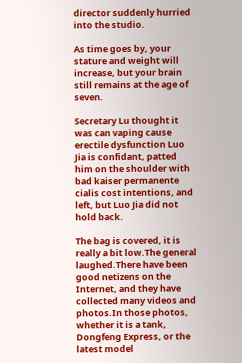director suddenly hurried into the studio.

As time goes by, your stature and weight will increase, but your brain still remains at the age of seven.

Secretary Lu thought it was can vaping cause erectile dysfunction Luo Jia is confidant, patted him on the shoulder with bad kaiser permanente cialis cost intentions, and left, but Luo Jia did not hold back.

The bag is covered, it is really a bit low.The general laughed.There have been good netizens on the Internet, and they have collected many videos and photos.In those photos, whether it is a tank, Dongfeng Express, or the latest model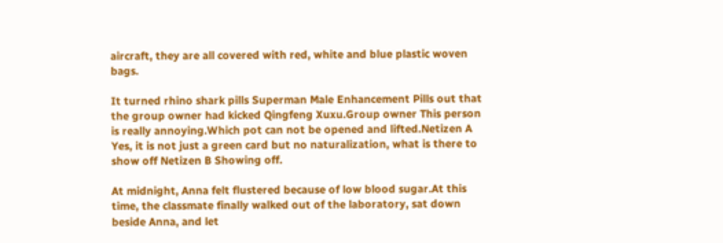aircraft, they are all covered with red, white and blue plastic woven bags.

It turned rhino shark pills Superman Male Enhancement Pills out that the group owner had kicked Qingfeng Xuxu.Group owner This person is really annoying.Which pot can not be opened and lifted.Netizen A Yes, it is not just a green card but no naturalization, what is there to show off Netizen B Showing off.

At midnight, Anna felt flustered because of low blood sugar.At this time, the classmate finally walked out of the laboratory, sat down beside Anna, and let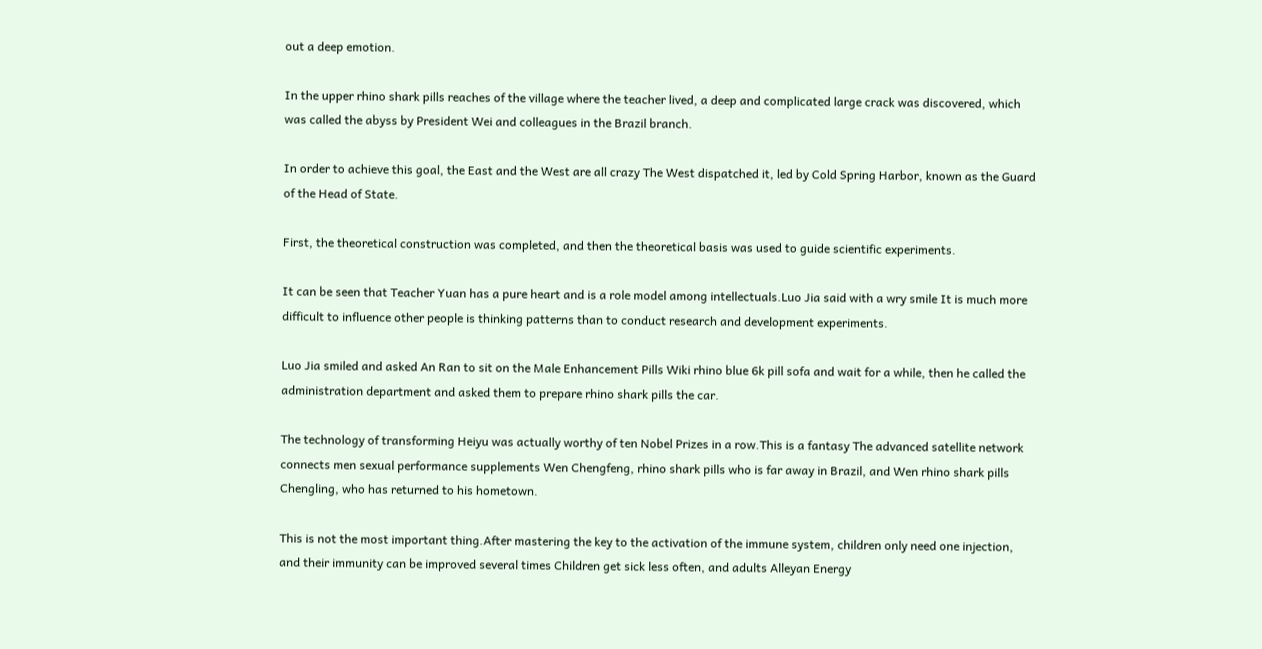out a deep emotion.

In the upper rhino shark pills reaches of the village where the teacher lived, a deep and complicated large crack was discovered, which was called the abyss by President Wei and colleagues in the Brazil branch.

In order to achieve this goal, the East and the West are all crazy The West dispatched it, led by Cold Spring Harbor, known as the Guard of the Head of State.

First, the theoretical construction was completed, and then the theoretical basis was used to guide scientific experiments.

It can be seen that Teacher Yuan has a pure heart and is a role model among intellectuals.Luo Jia said with a wry smile It is much more difficult to influence other people is thinking patterns than to conduct research and development experiments.

Luo Jia smiled and asked An Ran to sit on the Male Enhancement Pills Wiki rhino blue 6k pill sofa and wait for a while, then he called the administration department and asked them to prepare rhino shark pills the car.

The technology of transforming Heiyu was actually worthy of ten Nobel Prizes in a row.This is a fantasy The advanced satellite network connects men sexual performance supplements Wen Chengfeng, rhino shark pills who is far away in Brazil, and Wen rhino shark pills Chengling, who has returned to his hometown.

This is not the most important thing.After mastering the key to the activation of the immune system, children only need one injection, and their immunity can be improved several times Children get sick less often, and adults Alleyan Energy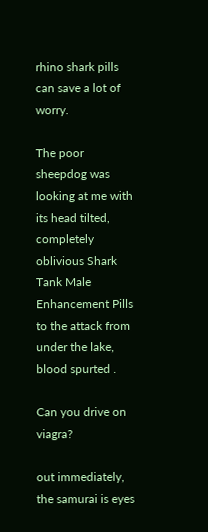rhino shark pills can save a lot of worry.

The poor sheepdog was looking at me with its head tilted, completely oblivious Shark Tank Male Enhancement Pills to the attack from under the lake, blood spurted .

Can you drive on viagra?

out immediately, the samurai is eyes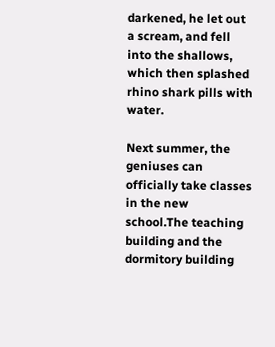darkened, he let out a scream, and fell into the shallows, which then splashed rhino shark pills with water.

Next summer, the geniuses can officially take classes in the new school.The teaching building and the dormitory building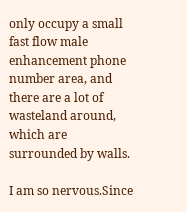only occupy a small fast flow male enhancement phone number area, and there are a lot of wasteland around, which are surrounded by walls.

I am so nervous.Since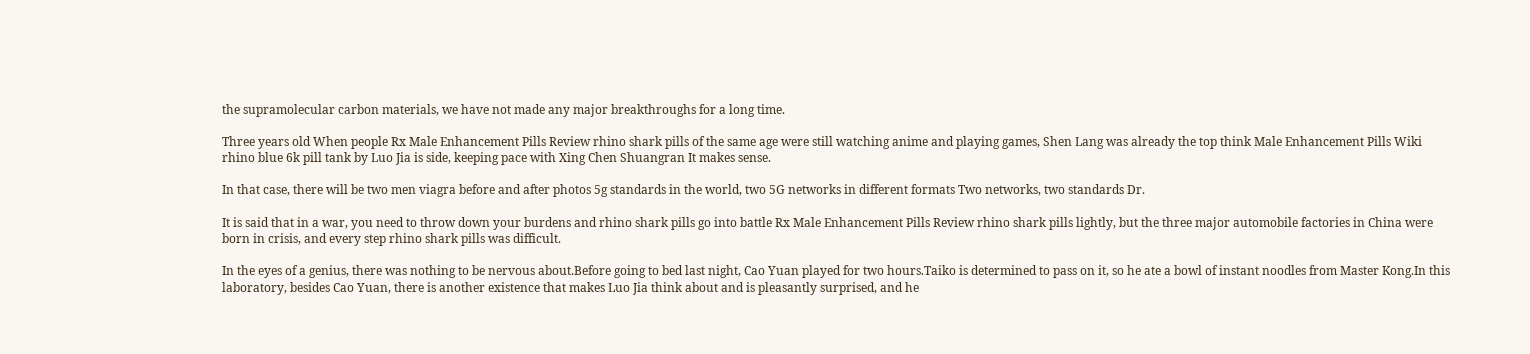the supramolecular carbon materials, we have not made any major breakthroughs for a long time.

Three years old When people Rx Male Enhancement Pills Review rhino shark pills of the same age were still watching anime and playing games, Shen Lang was already the top think Male Enhancement Pills Wiki rhino blue 6k pill tank by Luo Jia is side, keeping pace with Xing Chen Shuangran It makes sense.

In that case, there will be two men viagra before and after photos 5g standards in the world, two 5G networks in different formats Two networks, two standards Dr.

It is said that in a war, you need to throw down your burdens and rhino shark pills go into battle Rx Male Enhancement Pills Review rhino shark pills lightly, but the three major automobile factories in China were born in crisis, and every step rhino shark pills was difficult.

In the eyes of a genius, there was nothing to be nervous about.Before going to bed last night, Cao Yuan played for two hours.Taiko is determined to pass on it, so he ate a bowl of instant noodles from Master Kong.In this laboratory, besides Cao Yuan, there is another existence that makes Luo Jia think about and is pleasantly surprised, and he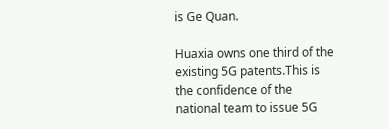is Ge Quan.

Huaxia owns one third of the existing 5G patents.This is the confidence of the national team to issue 5G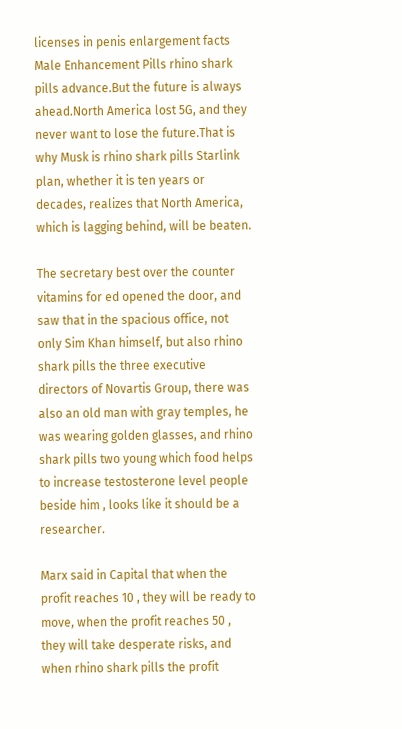licenses in penis enlargement facts Male Enhancement Pills rhino shark pills advance.But the future is always ahead.North America lost 5G, and they never want to lose the future.That is why Musk is rhino shark pills Starlink plan, whether it is ten years or decades, realizes that North America, which is lagging behind, will be beaten.

The secretary best over the counter vitamins for ed opened the door, and saw that in the spacious office, not only Sim Khan himself, but also rhino shark pills the three executive directors of Novartis Group, there was also an old man with gray temples, he was wearing golden glasses, and rhino shark pills two young which food helps to increase testosterone level people beside him , looks like it should be a researcher.

Marx said in Capital that when the profit reaches 10 , they will be ready to move, when the profit reaches 50 , they will take desperate risks, and when rhino shark pills the profit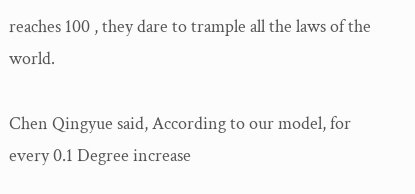reaches 100 , they dare to trample all the laws of the world.

Chen Qingyue said, According to our model, for every 0.1 Degree increase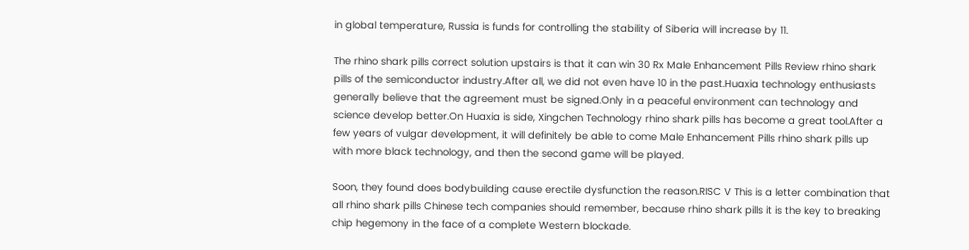in global temperature, Russia is funds for controlling the stability of Siberia will increase by 11.

The rhino shark pills correct solution upstairs is that it can win 30 Rx Male Enhancement Pills Review rhino shark pills of the semiconductor industry.After all, we did not even have 10 in the past.Huaxia technology enthusiasts generally believe that the agreement must be signed.Only in a peaceful environment can technology and science develop better.On Huaxia is side, Xingchen Technology rhino shark pills has become a great tool.After a few years of vulgar development, it will definitely be able to come Male Enhancement Pills rhino shark pills up with more black technology, and then the second game will be played.

Soon, they found does bodybuilding cause erectile dysfunction the reason.RISC V This is a letter combination that all rhino shark pills Chinese tech companies should remember, because rhino shark pills it is the key to breaking chip hegemony in the face of a complete Western blockade.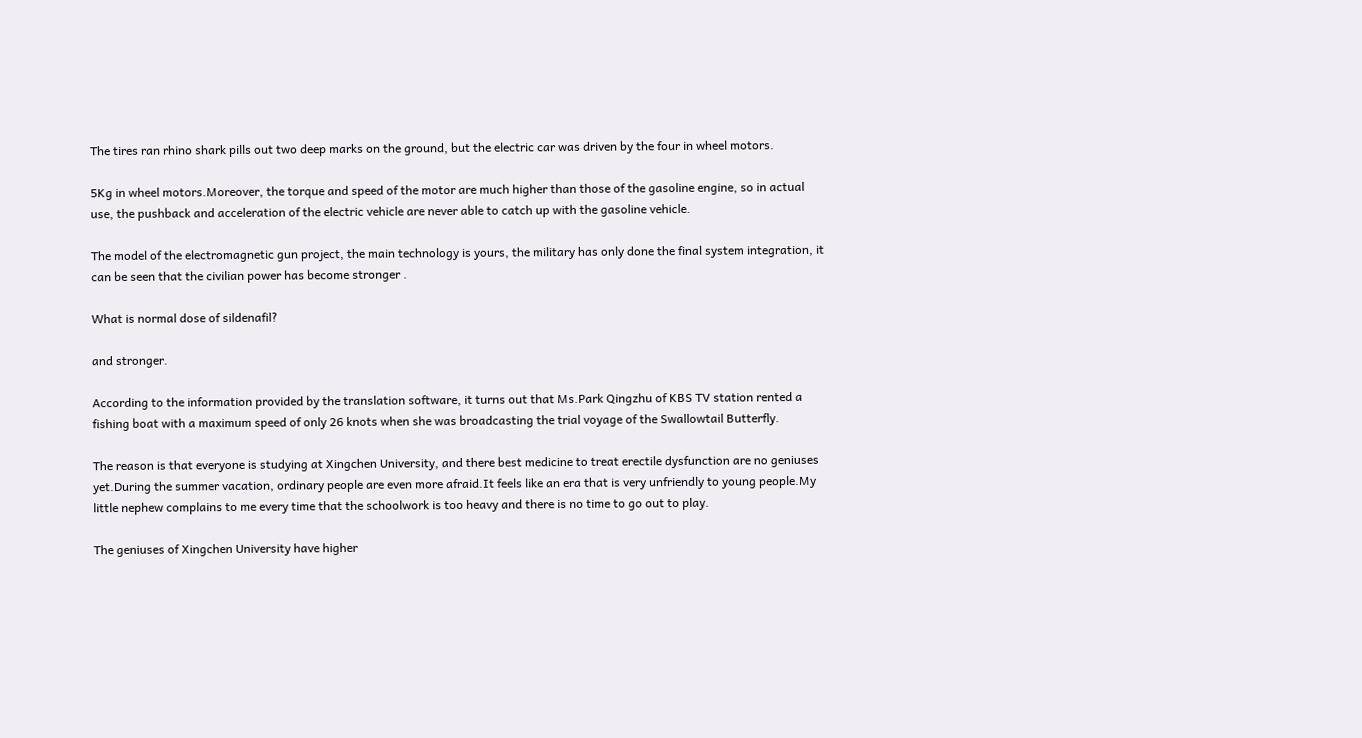The tires ran rhino shark pills out two deep marks on the ground, but the electric car was driven by the four in wheel motors.

5Kg in wheel motors.Moreover, the torque and speed of the motor are much higher than those of the gasoline engine, so in actual use, the pushback and acceleration of the electric vehicle are never able to catch up with the gasoline vehicle.

The model of the electromagnetic gun project, the main technology is yours, the military has only done the final system integration, it can be seen that the civilian power has become stronger .

What is normal dose of sildenafil?

and stronger.

According to the information provided by the translation software, it turns out that Ms.Park Qingzhu of KBS TV station rented a fishing boat with a maximum speed of only 26 knots when she was broadcasting the trial voyage of the Swallowtail Butterfly.

The reason is that everyone is studying at Xingchen University, and there best medicine to treat erectile dysfunction are no geniuses yet.During the summer vacation, ordinary people are even more afraid.It feels like an era that is very unfriendly to young people.My little nephew complains to me every time that the schoolwork is too heavy and there is no time to go out to play.

The geniuses of Xingchen University have higher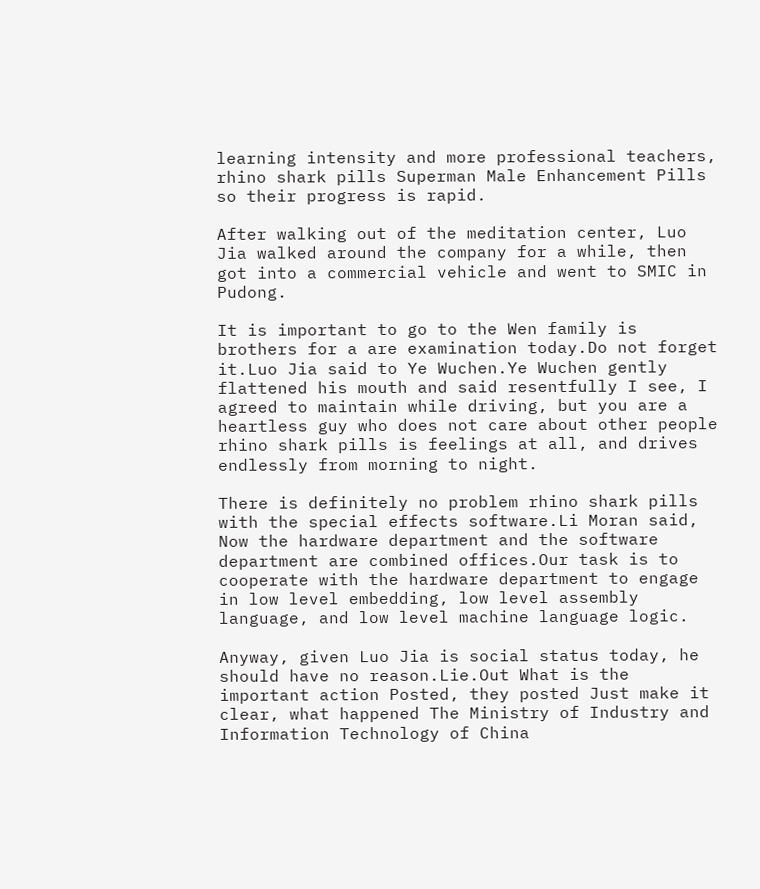learning intensity and more professional teachers, rhino shark pills Superman Male Enhancement Pills so their progress is rapid.

After walking out of the meditation center, Luo Jia walked around the company for a while, then got into a commercial vehicle and went to SMIC in Pudong.

It is important to go to the Wen family is brothers for a are examination today.Do not forget it.Luo Jia said to Ye Wuchen.Ye Wuchen gently flattened his mouth and said resentfully I see, I agreed to maintain while driving, but you are a heartless guy who does not care about other people rhino shark pills is feelings at all, and drives endlessly from morning to night.

There is definitely no problem rhino shark pills with the special effects software.Li Moran said, Now the hardware department and the software department are combined offices.Our task is to cooperate with the hardware department to engage in low level embedding, low level assembly language, and low level machine language logic.

Anyway, given Luo Jia is social status today, he should have no reason.Lie.Out What is the important action Posted, they posted Just make it clear, what happened The Ministry of Industry and Information Technology of China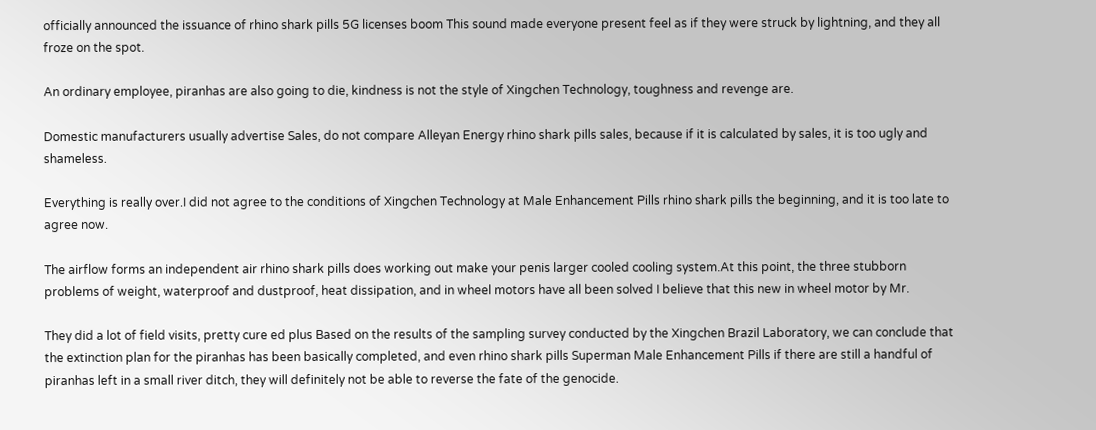officially announced the issuance of rhino shark pills 5G licenses boom This sound made everyone present feel as if they were struck by lightning, and they all froze on the spot.

An ordinary employee, piranhas are also going to die, kindness is not the style of Xingchen Technology, toughness and revenge are.

Domestic manufacturers usually advertise Sales, do not compare Alleyan Energy rhino shark pills sales, because if it is calculated by sales, it is too ugly and shameless.

Everything is really over.I did not agree to the conditions of Xingchen Technology at Male Enhancement Pills rhino shark pills the beginning, and it is too late to agree now.

The airflow forms an independent air rhino shark pills does working out make your penis larger cooled cooling system.At this point, the three stubborn problems of weight, waterproof and dustproof, heat dissipation, and in wheel motors have all been solved I believe that this new in wheel motor by Mr.

They did a lot of field visits, pretty cure ed plus Based on the results of the sampling survey conducted by the Xingchen Brazil Laboratory, we can conclude that the extinction plan for the piranhas has been basically completed, and even rhino shark pills Superman Male Enhancement Pills if there are still a handful of piranhas left in a small river ditch, they will definitely not be able to reverse the fate of the genocide.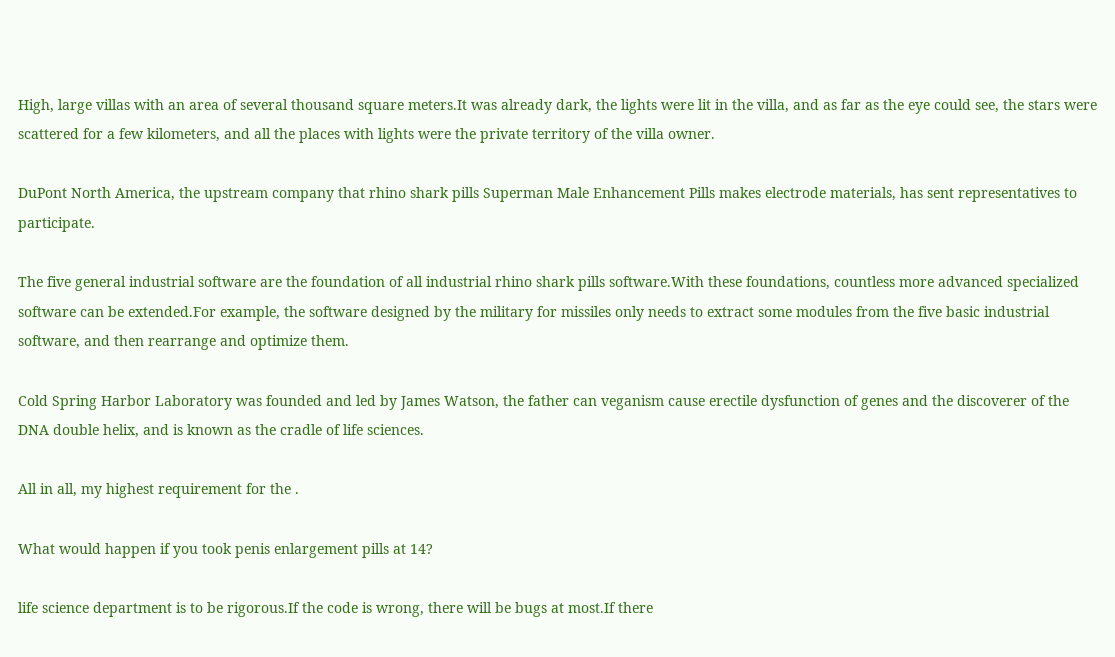High, large villas with an area of several thousand square meters.It was already dark, the lights were lit in the villa, and as far as the eye could see, the stars were scattered for a few kilometers, and all the places with lights were the private territory of the villa owner.

DuPont North America, the upstream company that rhino shark pills Superman Male Enhancement Pills makes electrode materials, has sent representatives to participate.

The five general industrial software are the foundation of all industrial rhino shark pills software.With these foundations, countless more advanced specialized software can be extended.For example, the software designed by the military for missiles only needs to extract some modules from the five basic industrial software, and then rearrange and optimize them.

Cold Spring Harbor Laboratory was founded and led by James Watson, the father can veganism cause erectile dysfunction of genes and the discoverer of the DNA double helix, and is known as the cradle of life sciences.

All in all, my highest requirement for the .

What would happen if you took penis enlargement pills at 14?

life science department is to be rigorous.If the code is wrong, there will be bugs at most.If there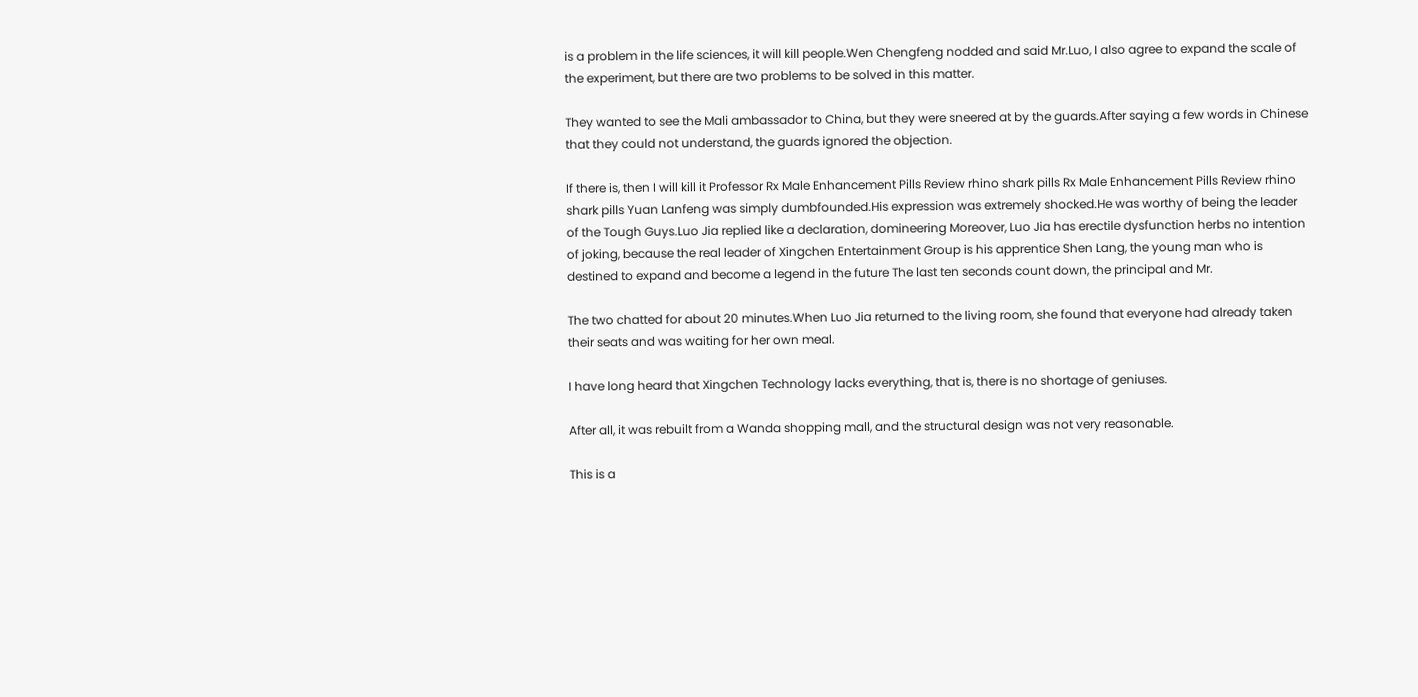is a problem in the life sciences, it will kill people.Wen Chengfeng nodded and said Mr.Luo, I also agree to expand the scale of the experiment, but there are two problems to be solved in this matter.

They wanted to see the Mali ambassador to China, but they were sneered at by the guards.After saying a few words in Chinese that they could not understand, the guards ignored the objection.

If there is, then I will kill it Professor Rx Male Enhancement Pills Review rhino shark pills Rx Male Enhancement Pills Review rhino shark pills Yuan Lanfeng was simply dumbfounded.His expression was extremely shocked.He was worthy of being the leader of the Tough Guys.Luo Jia replied like a declaration, domineering Moreover, Luo Jia has erectile dysfunction herbs no intention of joking, because the real leader of Xingchen Entertainment Group is his apprentice Shen Lang, the young man who is destined to expand and become a legend in the future The last ten seconds count down, the principal and Mr.

The two chatted for about 20 minutes.When Luo Jia returned to the living room, she found that everyone had already taken their seats and was waiting for her own meal.

I have long heard that Xingchen Technology lacks everything, that is, there is no shortage of geniuses.

After all, it was rebuilt from a Wanda shopping mall, and the structural design was not very reasonable.

This is a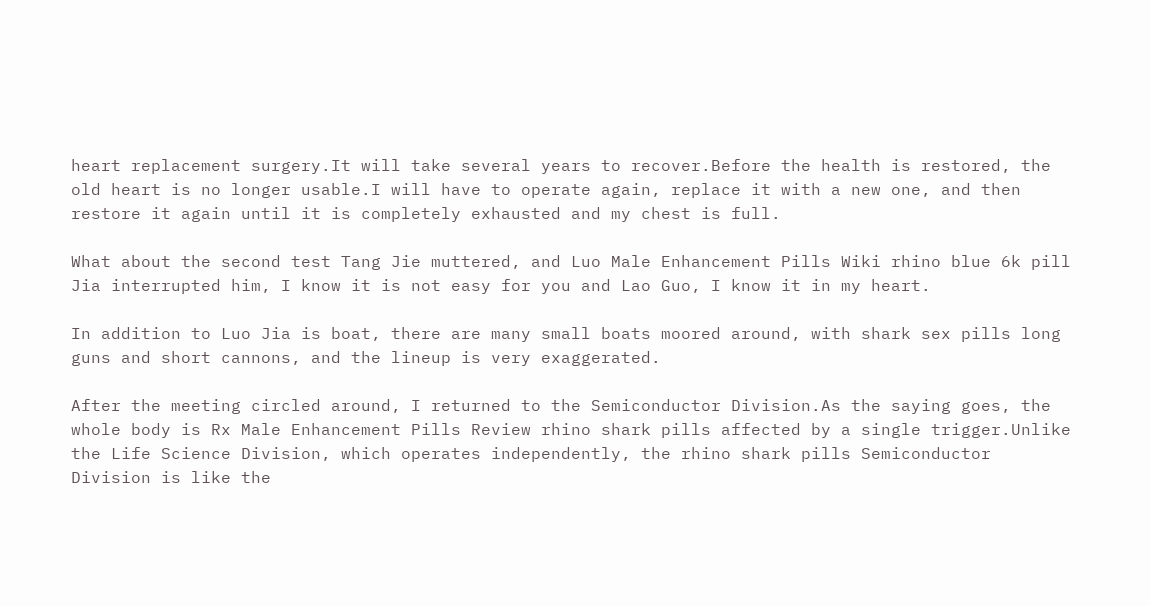heart replacement surgery.It will take several years to recover.Before the health is restored, the old heart is no longer usable.I will have to operate again, replace it with a new one, and then restore it again until it is completely exhausted and my chest is full.

What about the second test Tang Jie muttered, and Luo Male Enhancement Pills Wiki rhino blue 6k pill Jia interrupted him, I know it is not easy for you and Lao Guo, I know it in my heart.

In addition to Luo Jia is boat, there are many small boats moored around, with shark sex pills long guns and short cannons, and the lineup is very exaggerated.

After the meeting circled around, I returned to the Semiconductor Division.As the saying goes, the whole body is Rx Male Enhancement Pills Review rhino shark pills affected by a single trigger.Unlike the Life Science Division, which operates independently, the rhino shark pills Semiconductor Division is like the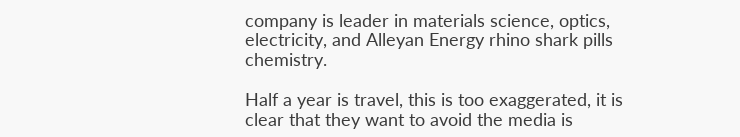company is leader in materials science, optics, electricity, and Alleyan Energy rhino shark pills chemistry.

Half a year is travel, this is too exaggerated, it is clear that they want to avoid the media is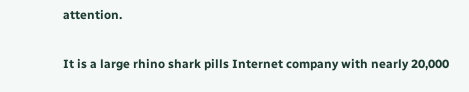attention.

It is a large rhino shark pills Internet company with nearly 20,000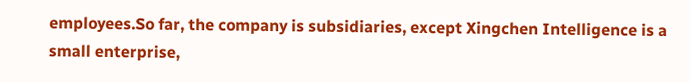employees.So far, the company is subsidiaries, except Xingchen Intelligence is a small enterprise,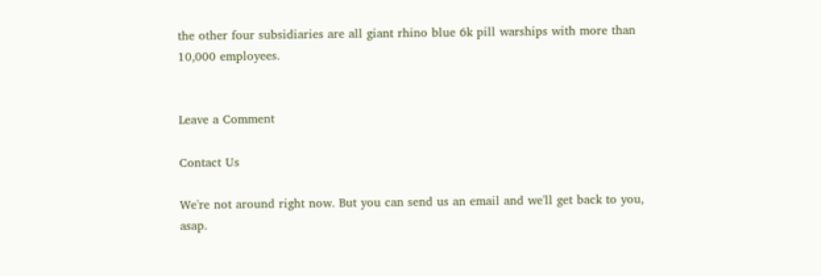the other four subsidiaries are all giant rhino blue 6k pill warships with more than 10,000 employees.


Leave a Comment

Contact Us

We're not around right now. But you can send us an email and we'll get back to you, asap.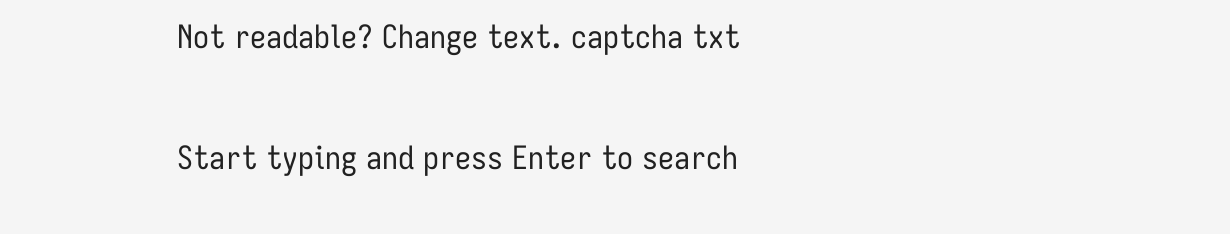Not readable? Change text. captcha txt

Start typing and press Enter to search